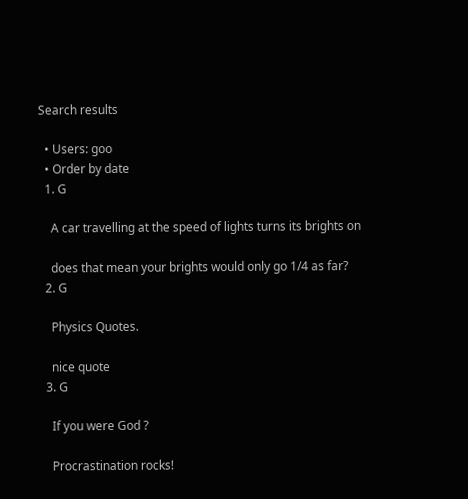Search results

  • Users: goo
  • Order by date
  1. G

    A car travelling at the speed of lights turns its brights on

    does that mean your brights would only go 1/4 as far?
  2. G

    Physics Quotes.

    nice quote
  3. G

    If you were God ?

    Procrastination rocks!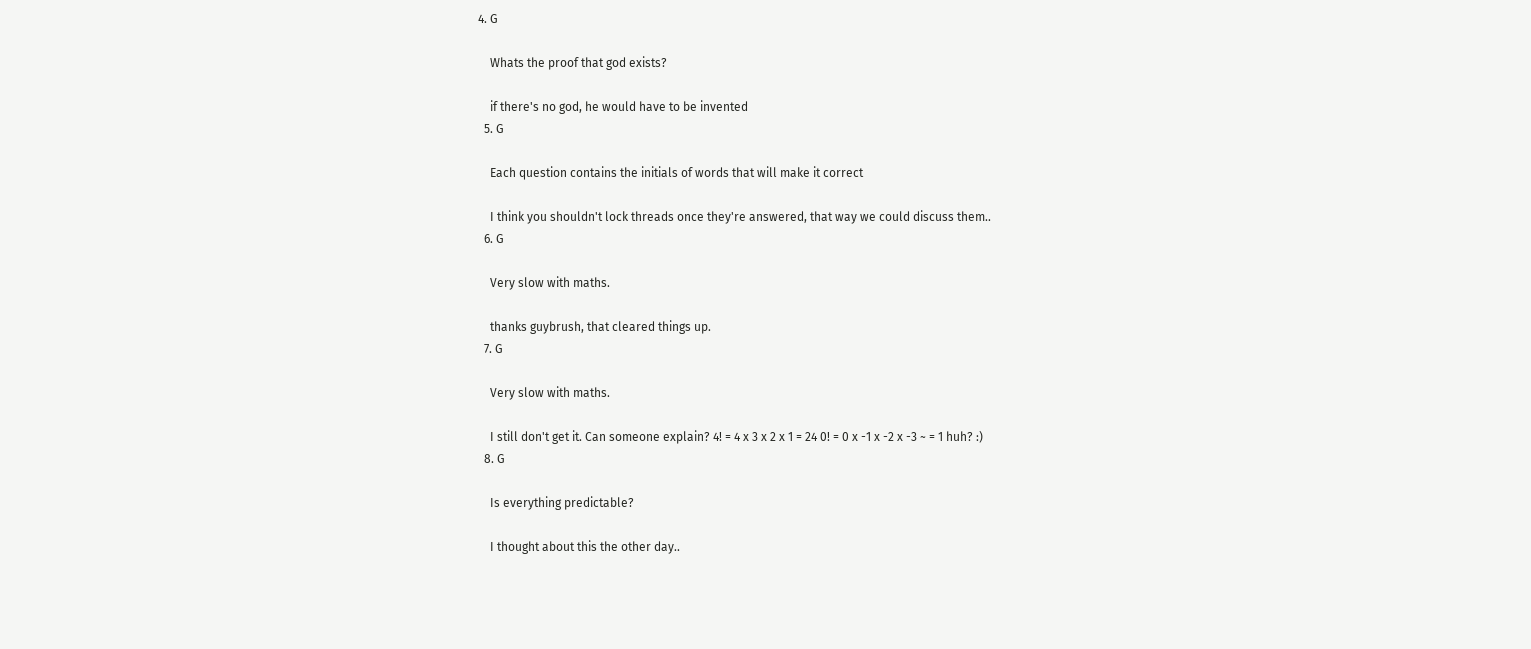4. G

    Whats the proof that god exists?

    if there's no god, he would have to be invented
  5. G

    Each question contains the initials of words that will make it correct

    I think you shouldn't lock threads once they're answered, that way we could discuss them..
  6. G

    Very slow with maths.

    thanks guybrush, that cleared things up.
  7. G

    Very slow with maths.

    I still don't get it. Can someone explain? 4! = 4 x 3 x 2 x 1 = 24 0! = 0 x -1 x -2 x -3 ~ = 1 huh? :)
  8. G

    Is everything predictable?

    I thought about this the other day..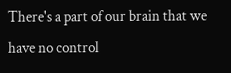There's a part of our brain that we have no control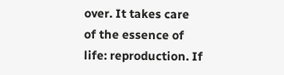over. It takes care of the essence of life: reproduction. If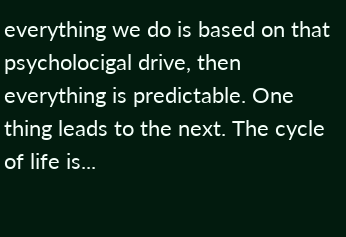everything we do is based on that psycholocigal drive, then everything is predictable. One thing leads to the next. The cycle of life is...